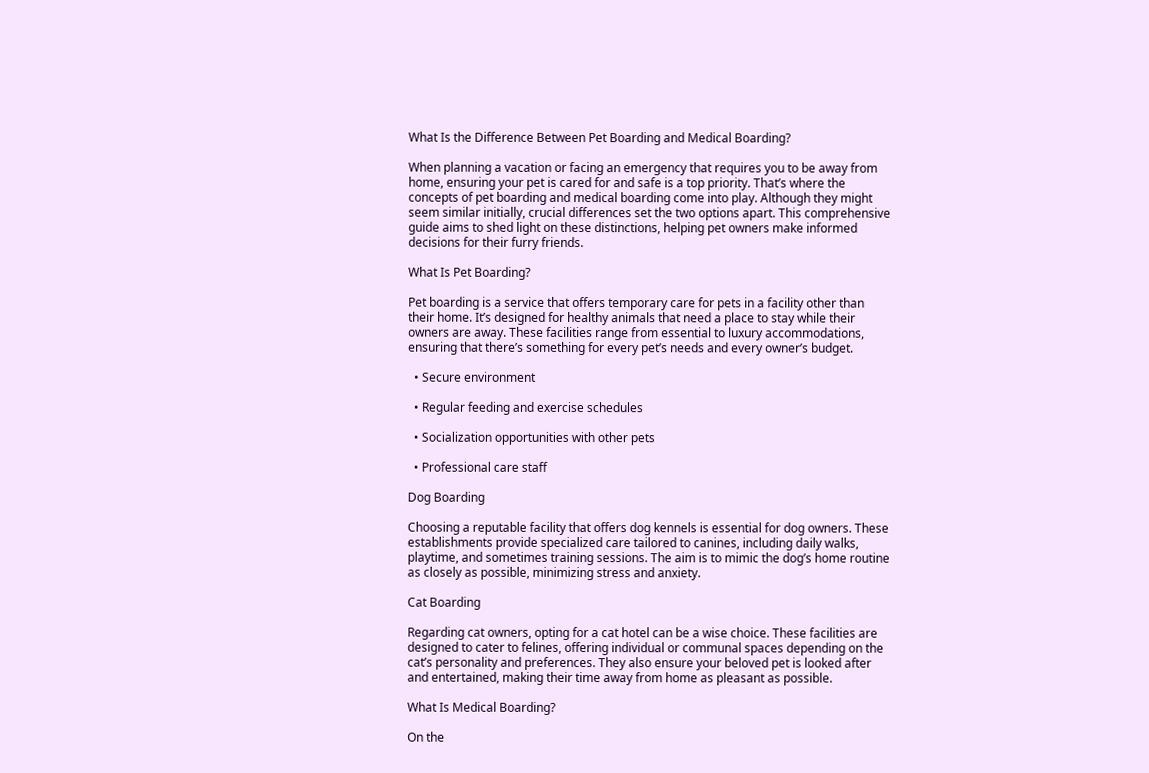What Is the Difference Between Pet Boarding and Medical Boarding?

When planning a vacation or facing an emergency that requires you to be away from home, ensuring your pet is cared for and safe is a top priority. That’s where the concepts of pet boarding and medical boarding come into play. Although they might seem similar initially, crucial differences set the two options apart. This comprehensive guide aims to shed light on these distinctions, helping pet owners make informed decisions for their furry friends.

What Is Pet Boarding?

Pet boarding is a service that offers temporary care for pets in a facility other than their home. It’s designed for healthy animals that need a place to stay while their owners are away. These facilities range from essential to luxury accommodations, ensuring that there’s something for every pet’s needs and every owner’s budget.

  • Secure environment

  • Regular feeding and exercise schedules

  • Socialization opportunities with other pets

  • Professional care staff

Dog Boarding

Choosing a reputable facility that offers dog kennels is essential for dog owners. These establishments provide specialized care tailored to canines, including daily walks, playtime, and sometimes training sessions. The aim is to mimic the dog’s home routine as closely as possible, minimizing stress and anxiety.

Cat Boarding

Regarding cat owners, opting for a cat hotel can be a wise choice. These facilities are designed to cater to felines, offering individual or communal spaces depending on the cat’s personality and preferences. They also ensure your beloved pet is looked after and entertained, making their time away from home as pleasant as possible.

What Is Medical Boarding?

On the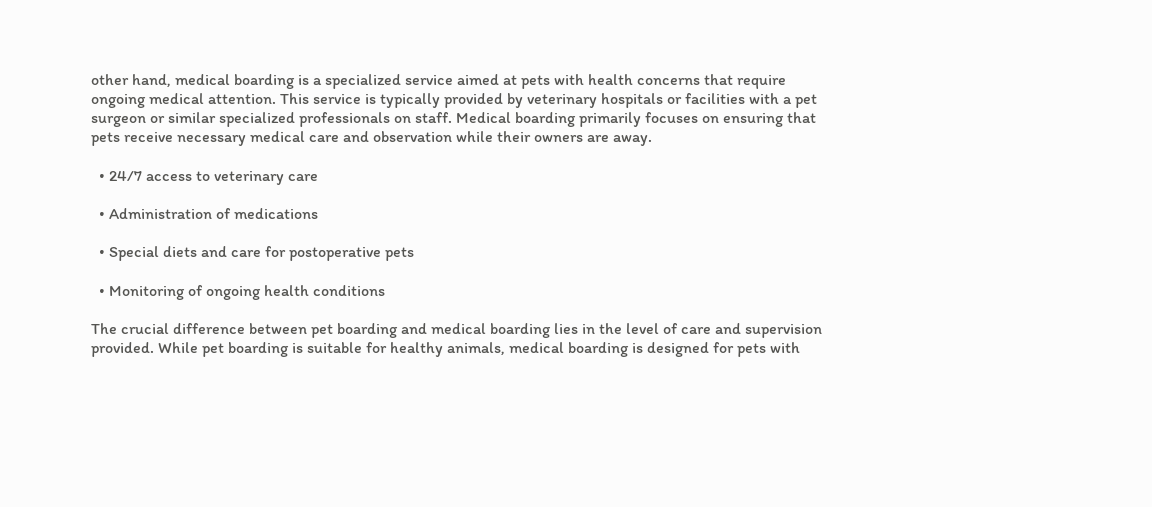other hand, medical boarding is a specialized service aimed at pets with health concerns that require ongoing medical attention. This service is typically provided by veterinary hospitals or facilities with a pet surgeon or similar specialized professionals on staff. Medical boarding primarily focuses on ensuring that pets receive necessary medical care and observation while their owners are away.

  • 24/7 access to veterinary care

  • Administration of medications

  • Special diets and care for postoperative pets

  • Monitoring of ongoing health conditions

The crucial difference between pet boarding and medical boarding lies in the level of care and supervision provided. While pet boarding is suitable for healthy animals, medical boarding is designed for pets with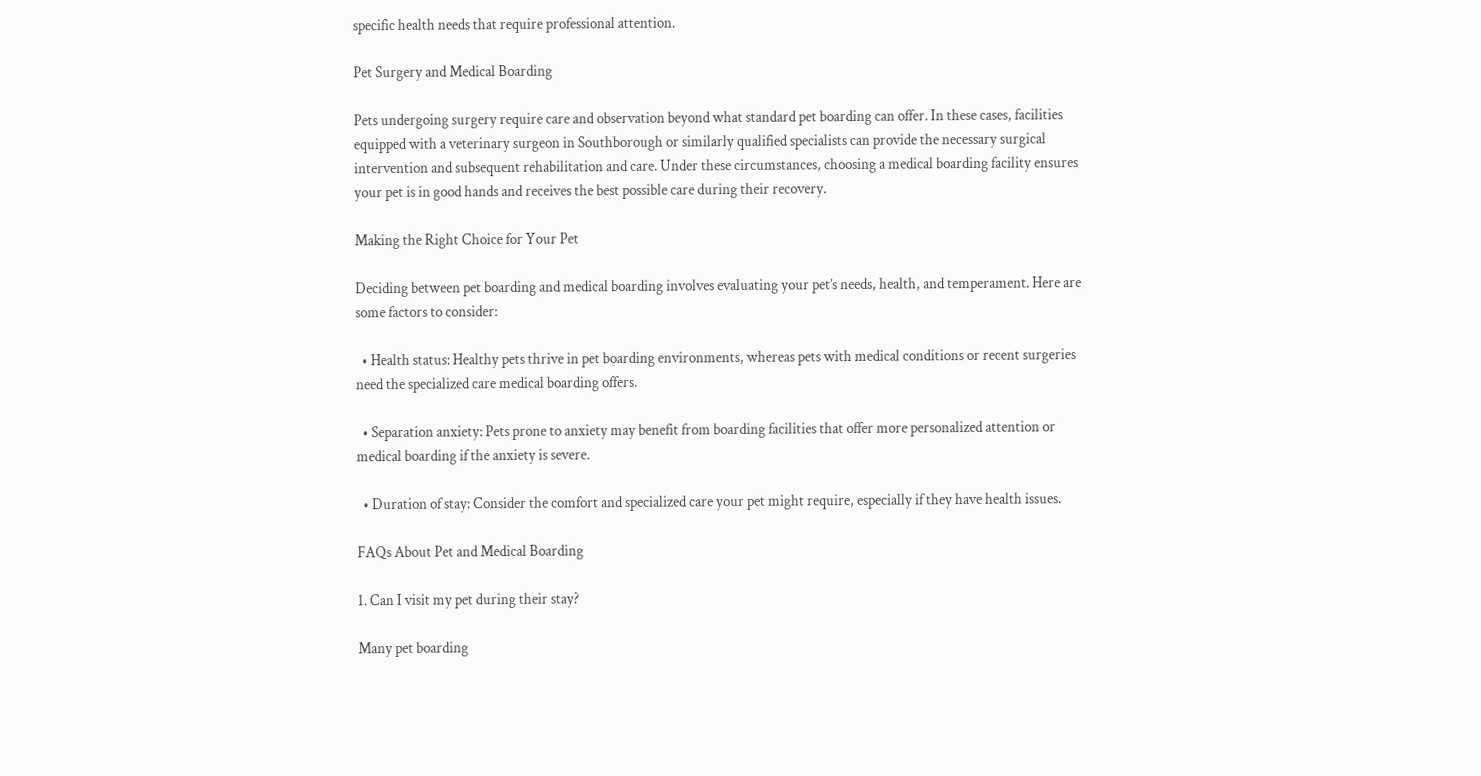specific health needs that require professional attention.

Pet Surgery and Medical Boarding

Pets undergoing surgery require care and observation beyond what standard pet boarding can offer. In these cases, facilities equipped with a veterinary surgeon in Southborough or similarly qualified specialists can provide the necessary surgical intervention and subsequent rehabilitation and care. Under these circumstances, choosing a medical boarding facility ensures your pet is in good hands and receives the best possible care during their recovery.

Making the Right Choice for Your Pet

Deciding between pet boarding and medical boarding involves evaluating your pet’s needs, health, and temperament. Here are some factors to consider:

  • Health status: Healthy pets thrive in pet boarding environments, whereas pets with medical conditions or recent surgeries need the specialized care medical boarding offers.

  • Separation anxiety: Pets prone to anxiety may benefit from boarding facilities that offer more personalized attention or medical boarding if the anxiety is severe.

  • Duration of stay: Consider the comfort and specialized care your pet might require, especially if they have health issues.

FAQs About Pet and Medical Boarding

1. Can I visit my pet during their stay?

Many pet boarding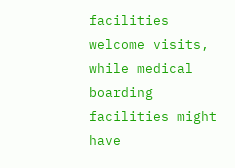facilities welcome visits, while medical boarding facilities might have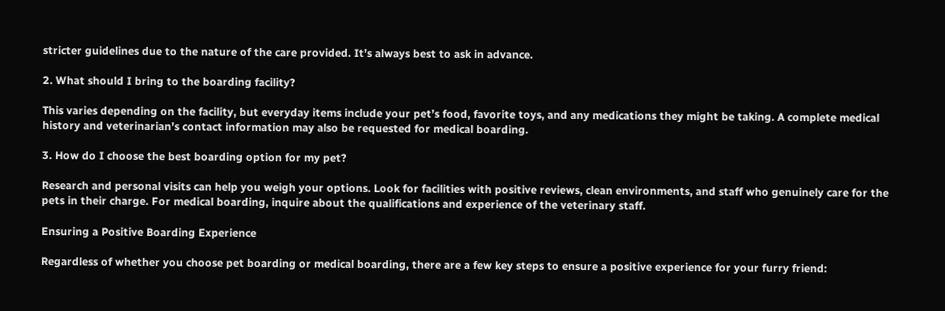stricter guidelines due to the nature of the care provided. It’s always best to ask in advance.

2. What should I bring to the boarding facility?

This varies depending on the facility, but everyday items include your pet’s food, favorite toys, and any medications they might be taking. A complete medical history and veterinarian’s contact information may also be requested for medical boarding.

3. How do I choose the best boarding option for my pet?

Research and personal visits can help you weigh your options. Look for facilities with positive reviews, clean environments, and staff who genuinely care for the pets in their charge. For medical boarding, inquire about the qualifications and experience of the veterinary staff.

Ensuring a Positive Boarding Experience

Regardless of whether you choose pet boarding or medical boarding, there are a few key steps to ensure a positive experience for your furry friend: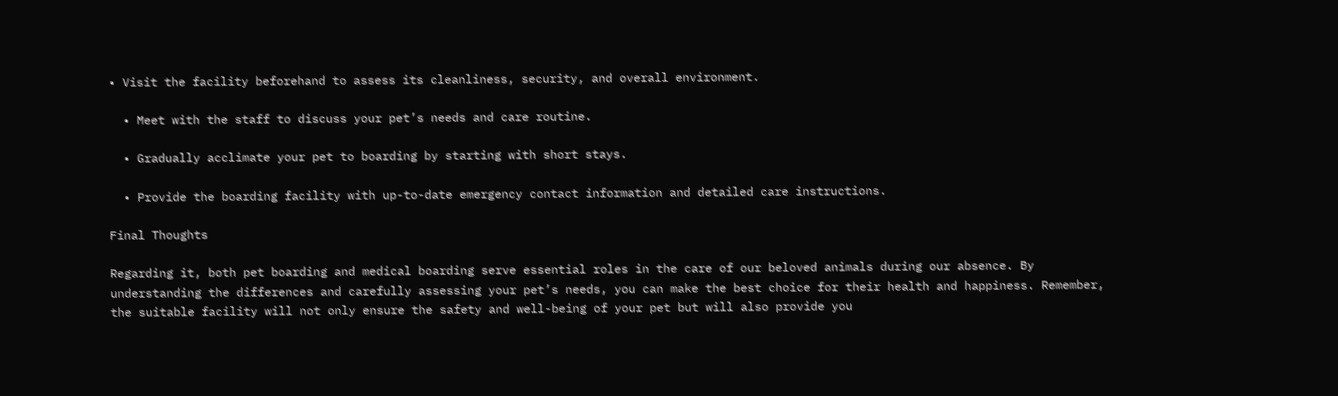• Visit the facility beforehand to assess its cleanliness, security, and overall environment.

  • Meet with the staff to discuss your pet’s needs and care routine.

  • Gradually acclimate your pet to boarding by starting with short stays.

  • Provide the boarding facility with up-to-date emergency contact information and detailed care instructions.

Final Thoughts

Regarding it, both pet boarding and medical boarding serve essential roles in the care of our beloved animals during our absence. By understanding the differences and carefully assessing your pet’s needs, you can make the best choice for their health and happiness. Remember, the suitable facility will not only ensure the safety and well-being of your pet but will also provide you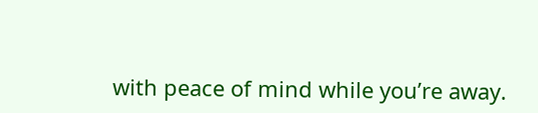with peace of mind while you’re away.